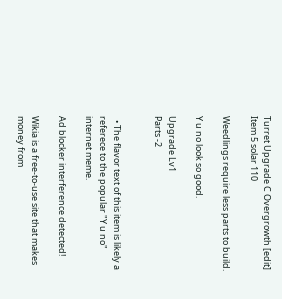Turret Upgrade C Overgrowth [edit] Item 5 solar 110

Weedlings require less parts to build.

Y u no look so good.

Upgrade Lv1
Parts -2


  • The flavor text of this item is likely a referece to the popular "Y u no" internet meme.

Ad blocker interference detected!

Wikia is a free-to-use site that makes money from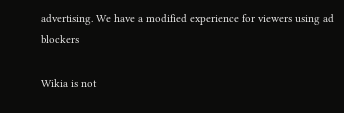advertising. We have a modified experience for viewers using ad blockers

Wikia is not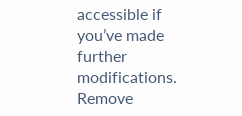accessible if you’ve made further modifications. Remove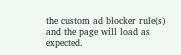the custom ad blocker rule(s) and the page will load as expected.